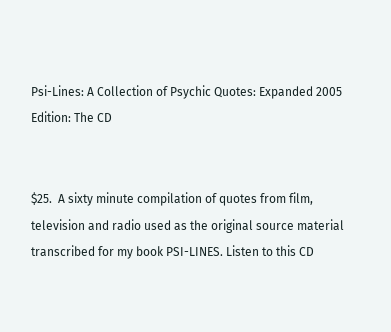Psi-Lines: A Collection of Psychic Quotes: Expanded 2005 Edition: The CD


$25.  A sixty minute compilation of quotes from film, television and radio used as the original source material transcribed for my book PSI-LINES. Listen to this CD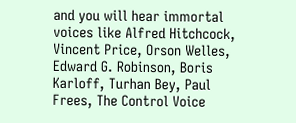and you will hear immortal voices like Alfred Hitchcock, Vincent Price, Orson Welles, Edward G. Robinson, Boris Karloff, Turhan Bey, Paul Frees, The Control Voice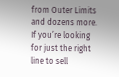from Outer Limits and dozens more. If you’re looking for just the right line to sell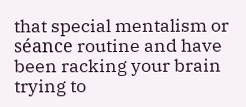that special mentalism or séance routine and have been racking your brain trying to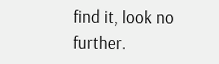find it, look no further.